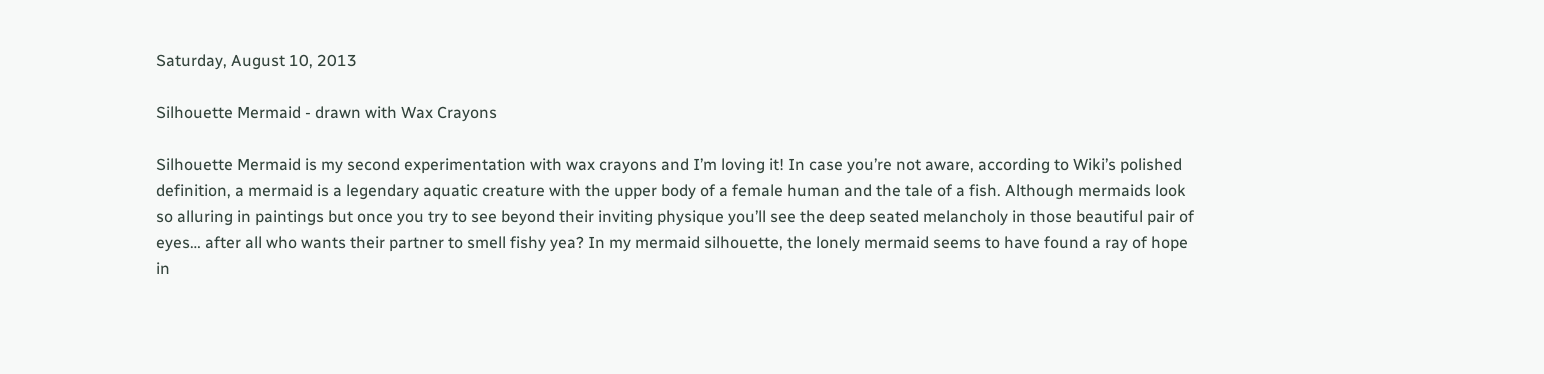Saturday, August 10, 2013

Silhouette Mermaid - drawn with Wax Crayons

Silhouette Mermaid is my second experimentation with wax crayons and I’m loving it! In case you’re not aware, according to Wiki’s polished definition, a mermaid is a legendary aquatic creature with the upper body of a female human and the tale of a fish. Although mermaids look so alluring in paintings but once you try to see beyond their inviting physique you’ll see the deep seated melancholy in those beautiful pair of eyes… after all who wants their partner to smell fishy yea? In my mermaid silhouette, the lonely mermaid seems to have found a ray of hope in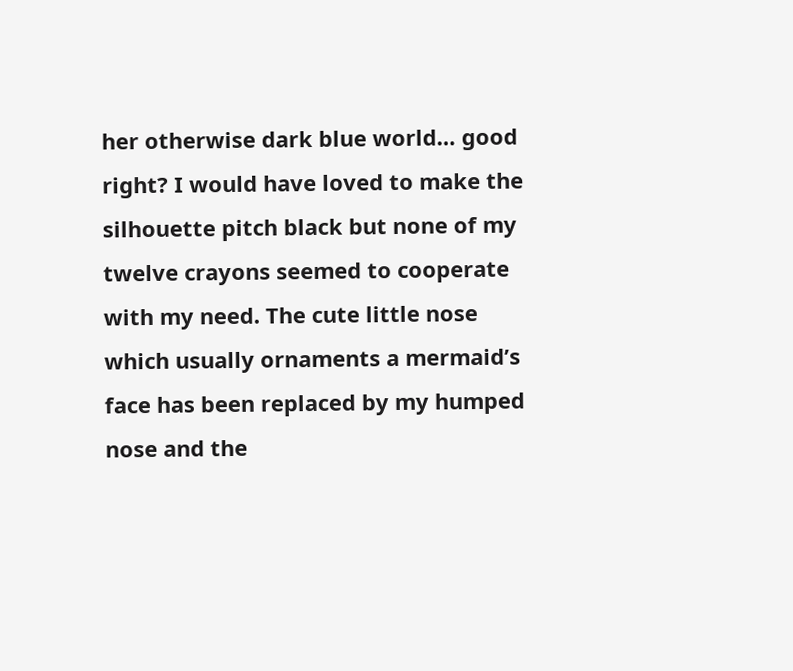her otherwise dark blue world… good right? I would have loved to make the silhouette pitch black but none of my twelve crayons seemed to cooperate with my need. The cute little nose which usually ornaments a mermaid’s face has been replaced by my humped nose and the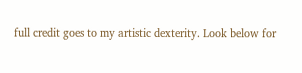full credit goes to my artistic dexterity. Look below for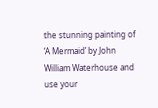the stunning painting of ‘A Mermaid’ by John William Waterhouse and use your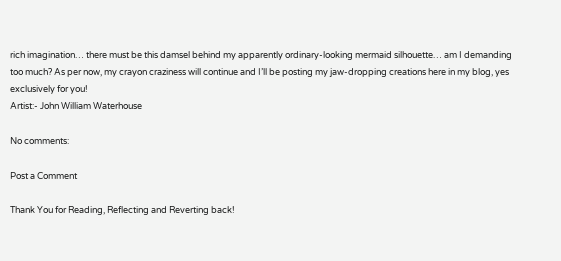rich imagination… there must be this damsel behind my apparently ordinary-looking mermaid silhouette… am I demanding too much? As per now, my crayon craziness will continue and I’ll be posting my jaw-dropping creations here in my blog, yes exclusively for you!
Artist:- John William Waterhouse

No comments:

Post a Comment

Thank You for Reading, Reflecting and Reverting back!